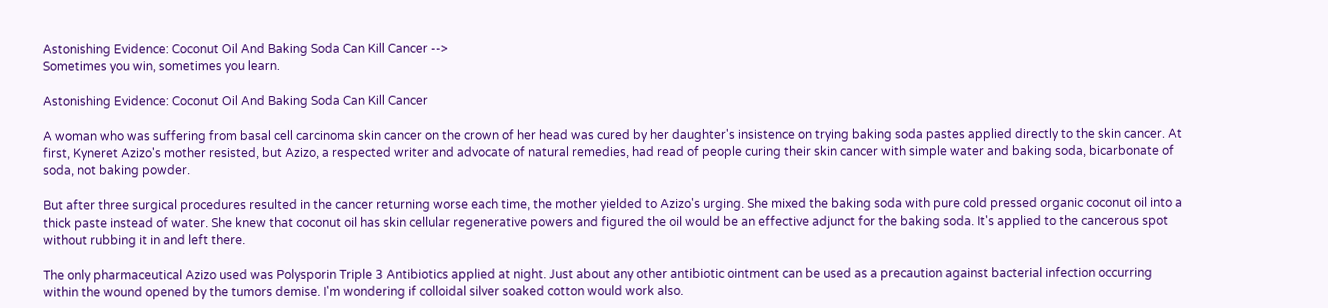Astonishing Evidence: Coconut Oil And Baking Soda Can Kill Cancer -->
Sometimes you win, sometimes you learn.

Astonishing Evidence: Coconut Oil And Baking Soda Can Kill Cancer

A woman who was suffering from basal cell carcinoma skin cancer on the crown of her head was cured by her daughter's insistence on trying baking soda pastes applied directly to the skin cancer. At first, Kyneret Azizo's mother resisted, but Azizo, a respected writer and advocate of natural remedies, had read of people curing their skin cancer with simple water and baking soda, bicarbonate of soda, not baking powder.

But after three surgical procedures resulted in the cancer returning worse each time, the mother yielded to Azizo's urging. She mixed the baking soda with pure cold pressed organic coconut oil into a thick paste instead of water. She knew that coconut oil has skin cellular regenerative powers and figured the oil would be an effective adjunct for the baking soda. It's applied to the cancerous spot without rubbing it in and left there.

The only pharmaceutical Azizo used was Polysporin Triple 3 Antibiotics applied at night. Just about any other antibiotic ointment can be used as a precaution against bacterial infection occurring within the wound opened by the tumors demise. I'm wondering if colloidal silver soaked cotton would work also.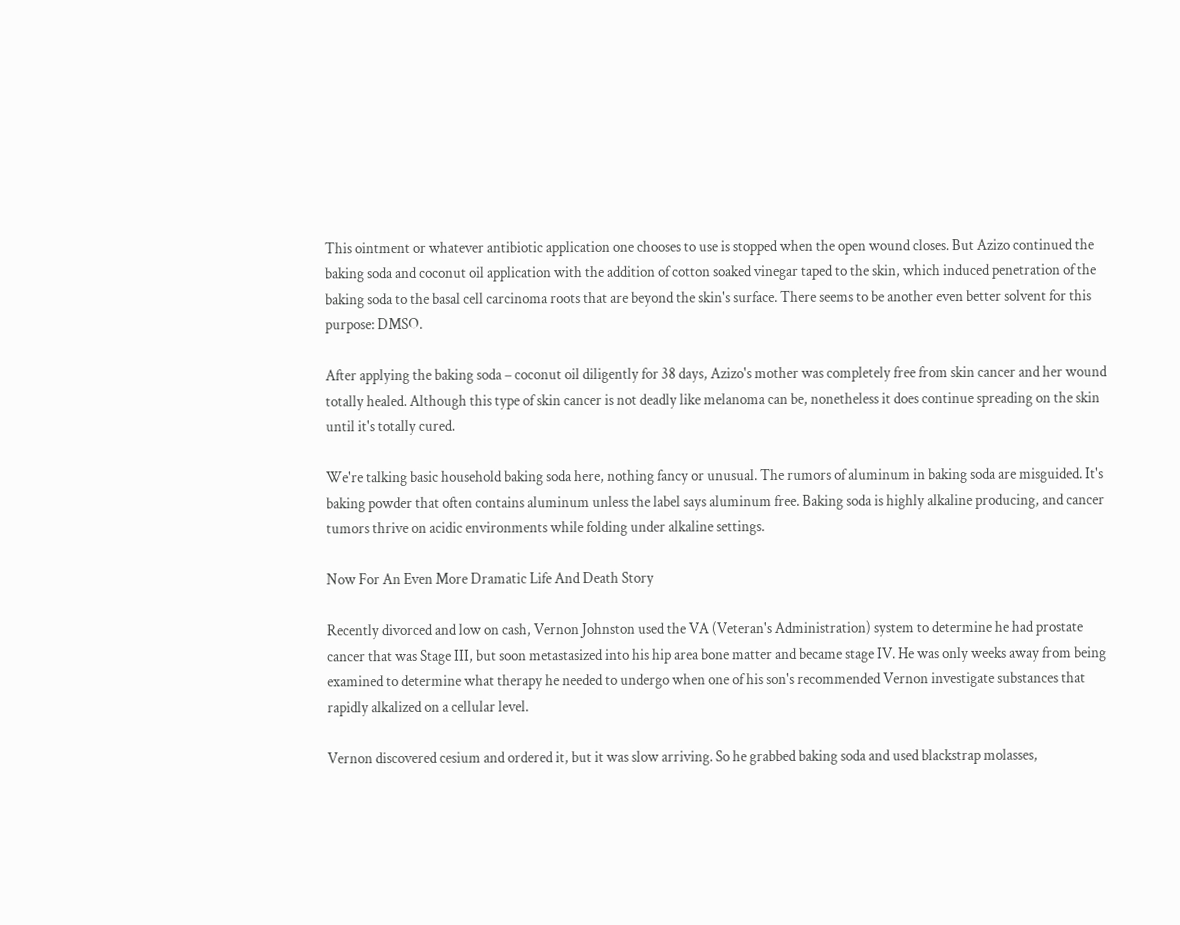This ointment or whatever antibiotic application one chooses to use is stopped when the open wound closes. But Azizo continued the baking soda and coconut oil application with the addition of cotton soaked vinegar taped to the skin, which induced penetration of the baking soda to the basal cell carcinoma roots that are beyond the skin's surface. There seems to be another even better solvent for this purpose: DMSO.

After applying the baking soda – coconut oil diligently for 38 days, Azizo's mother was completely free from skin cancer and her wound totally healed. Although this type of skin cancer is not deadly like melanoma can be, nonetheless it does continue spreading on the skin until it's totally cured.

We're talking basic household baking soda here, nothing fancy or unusual. The rumors of aluminum in baking soda are misguided. It's baking powder that often contains aluminum unless the label says aluminum free. Baking soda is highly alkaline producing, and cancer tumors thrive on acidic environments while folding under alkaline settings.

Now For An Even More Dramatic Life And Death Story

Recently divorced and low on cash, Vernon Johnston used the VA (Veteran's Administration) system to determine he had prostate cancer that was Stage III, but soon metastasized into his hip area bone matter and became stage IV. He was only weeks away from being examined to determine what therapy he needed to undergo when one of his son's recommended Vernon investigate substances that rapidly alkalized on a cellular level.

Vernon discovered cesium and ordered it, but it was slow arriving. So he grabbed baking soda and used blackstrap molasses,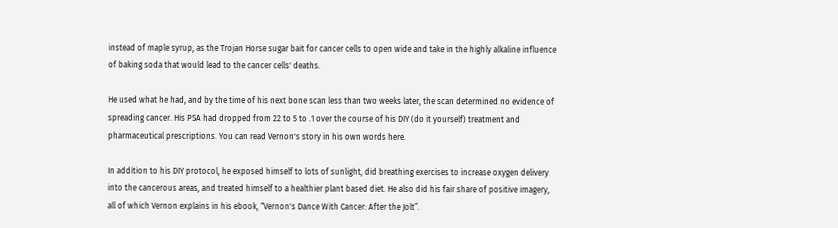instead of maple syrup, as the Trojan Horse sugar bait for cancer cells to open wide and take in the highly alkaline influence of baking soda that would lead to the cancer cells' deaths.

He used what he had, and by the time of his next bone scan less than two weeks later, the scan determined no evidence of spreading cancer. His PSA had dropped from 22 to 5 to .1 over the course of his DIY (do it yourself) treatment and pharmaceutical prescriptions. You can read Vernon's story in his own words here.

In addition to his DIY protocol, he exposed himself to lots of sunlight, did breathing exercises to increase oxygen delivery into the cancerous areas, and treated himself to a healthier plant based diet. He also did his fair share of positive imagery, all of which Vernon explains in his ebook, “Vernon's Dance With Cancer: After the Jolt”.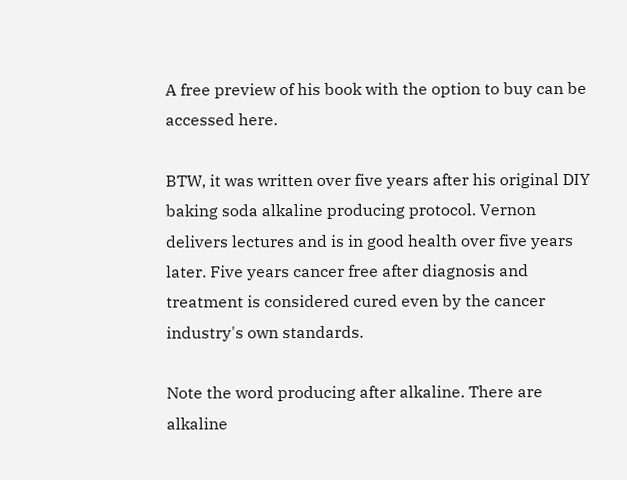A free preview of his book with the option to buy can be accessed here.

BTW, it was written over five years after his original DIY baking soda alkaline producing protocol. Vernon delivers lectures and is in good health over five years later. Five years cancer free after diagnosis and treatment is considered cured even by the cancer industry's own standards.

Note the word producing after alkaline. There are alkaline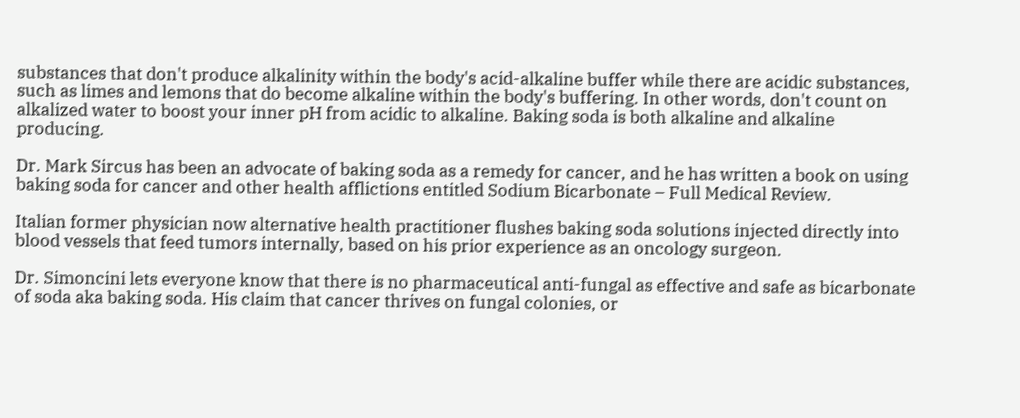substances that don't produce alkalinity within the body's acid-alkaline buffer while there are acidic substances, such as limes and lemons that do become alkaline within the body's buffering. In other words, don't count on alkalized water to boost your inner pH from acidic to alkaline. Baking soda is both alkaline and alkaline producing.

Dr. Mark Sircus has been an advocate of baking soda as a remedy for cancer, and he has written a book on using baking soda for cancer and other health afflictions entitled Sodium Bicarbonate – Full Medical Review.

Italian former physician now alternative health practitioner flushes baking soda solutions injected directly into blood vessels that feed tumors internally, based on his prior experience as an oncology surgeon.

Dr. Simoncini lets everyone know that there is no pharmaceutical anti-fungal as effective and safe as bicarbonate of soda aka baking soda. His claim that cancer thrives on fungal colonies, or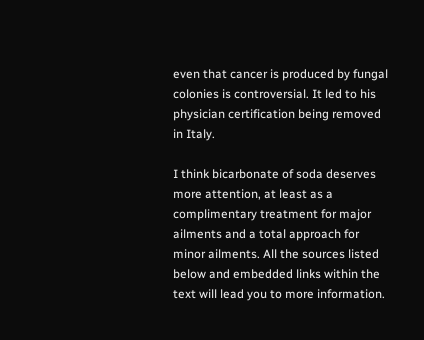even that cancer is produced by fungal colonies is controversial. It led to his physician certification being removed in Italy.

I think bicarbonate of soda deserves more attention, at least as a complimentary treatment for major ailments and a total approach for minor ailments. All the sources listed below and embedded links within the text will lead you to more information.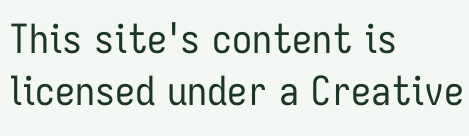This site's content is licensed under a Creative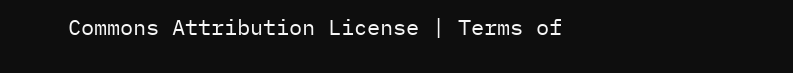Commons Attribution License | Terms of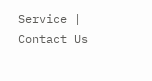Service | Contact Us